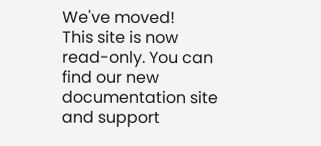We've moved!
This site is now read-only. You can find our new documentation site and support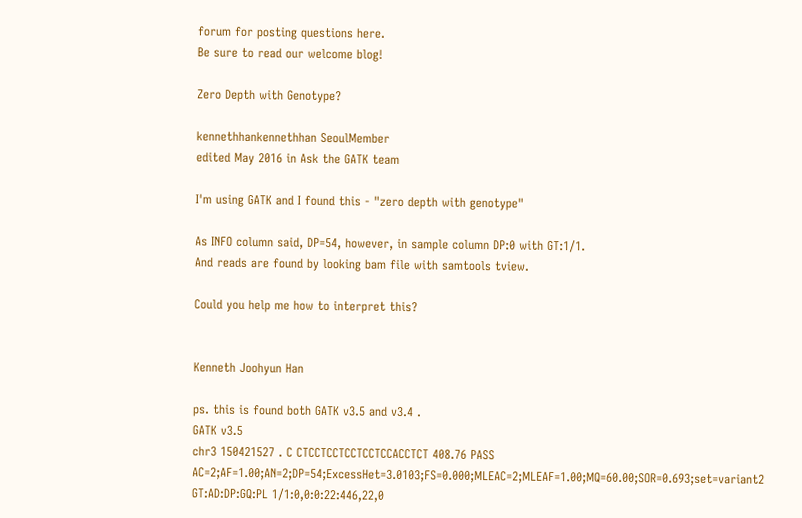forum for posting questions here.
Be sure to read our welcome blog!

Zero Depth with Genotype?

kennethhankennethhan SeoulMember
edited May 2016 in Ask the GATK team

I'm using GATK and I found this - "zero depth with genotype"

As INFO column said, DP=54, however, in sample column DP:0 with GT:1/1.
And reads are found by looking bam file with samtools tview.

Could you help me how to interpret this?


Kenneth Joohyun Han

ps. this is found both GATK v3.5 and v3.4 .
GATK v3.5
chr3 150421527 . C CTCCTCCTCCTCCTCCACCTCT 408.76 PASS AC=2;AF=1.00;AN=2;DP=54;ExcessHet=3.0103;FS=0.000;MLEAC=2;MLEAF=1.00;MQ=60.00;SOR=0.693;set=variant2 GT:AD:DP:GQ:PL 1/1:0,0:0:22:446,22,0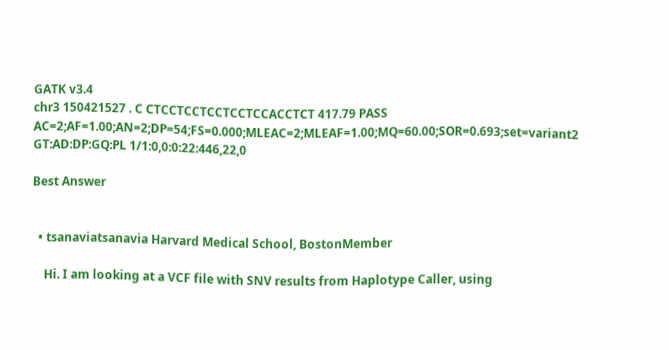GATK v3.4
chr3 150421527 . C CTCCTCCTCCTCCTCCACCTCT 417.79 PASS AC=2;AF=1.00;AN=2;DP=54;FS=0.000;MLEAC=2;MLEAF=1.00;MQ=60.00;SOR=0.693;set=variant2 GT:AD:DP:GQ:PL 1/1:0,0:0:22:446,22,0

Best Answer


  • tsanaviatsanavia Harvard Medical School, BostonMember

    Hi. I am looking at a VCF file with SNV results from Haplotype Caller, using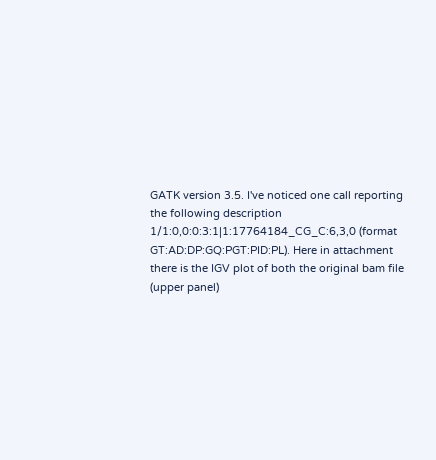GATK version 3.5. I've noticed one call reporting the following description 1/1:0,0:0:3:1|1:17764184_CG_C:6,3,0 (format GT:AD:DP:GQ:PGT:PID:PL). Here in attachment there is the IGV plot of both the original bam file (upper panel)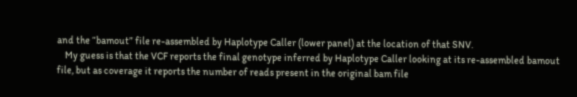and the “bamout” file re-assembled by Haplotype Caller (lower panel) at the location of that SNV.
    My guess is that the VCF reports the final genotype inferred by Haplotype Caller looking at its re-assembled bamout file, but as coverage it reports the number of reads present in the original bam file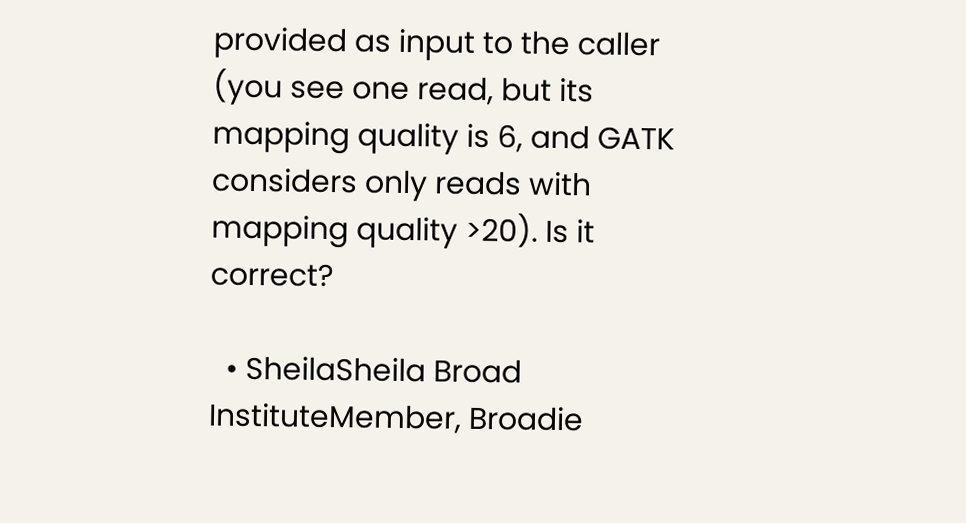provided as input to the caller (you see one read, but its mapping quality is 6, and GATK considers only reads with mapping quality >20). Is it correct?

  • SheilaSheila Broad InstituteMember, Broadie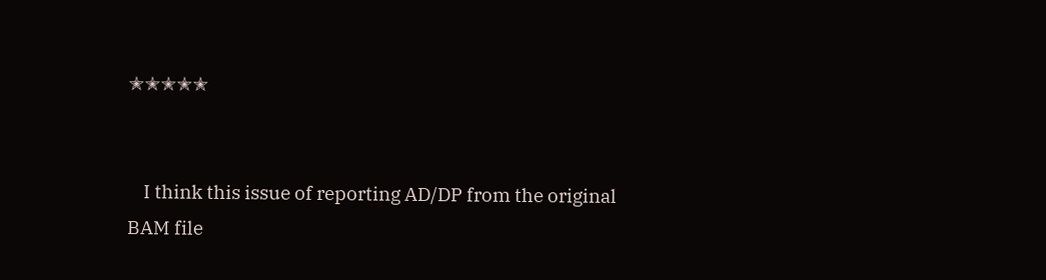✭✭✭✭✭


    I think this issue of reporting AD/DP from the original BAM file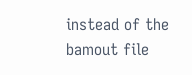instead of the bamout file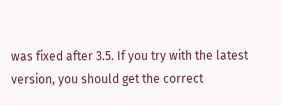was fixed after 3.5. If you try with the latest version, you should get the correct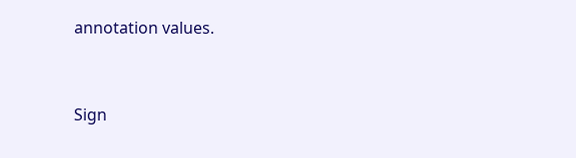annotation values.


Sign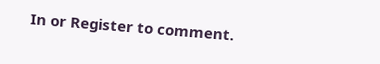In or Register to comment.